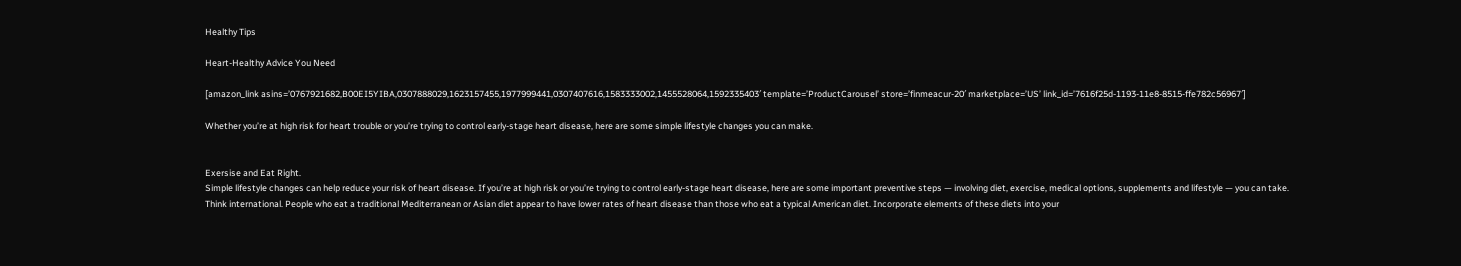Healthy Tips

Heart-Healthy Advice You Need

[amazon_link asins=’0767921682,B00EI5YIBA,0307888029,1623157455,1977999441,0307407616,1583333002,1455528064,1592335403′ template=’ProductCarousel’ store=’finmeacur-20′ marketplace=’US’ link_id=’7616f25d-1193-11e8-8515-ffe782c56967′]

Whether you’re at high risk for heart trouble or you’re trying to control early-stage heart disease, here are some simple lifestyle changes you can make.


Exersise and Eat Right.
Simple lifestyle changes can help reduce your risk of heart disease. If you’re at high risk or you’re trying to control early-stage heart disease, here are some important preventive steps — involving diet, exercise, medical options, supplements and lifestyle — you can take.
Think international. People who eat a traditional Mediterranean or Asian diet appear to have lower rates of heart disease than those who eat a typical American diet. Incorporate elements of these diets into your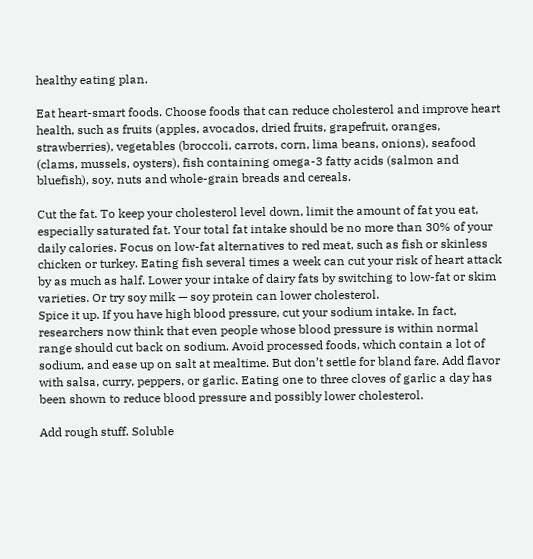healthy eating plan.

Eat heart-smart foods. Choose foods that can reduce cholesterol and improve heart health, such as fruits (apples, avocados, dried fruits, grapefruit, oranges, strawberries), vegetables (broccoli, carrots, corn, lima beans, onions), seafood (clams, mussels, oysters), fish containing omega-3 fatty acids (salmon and bluefish), soy, nuts and whole-grain breads and cereals.

Cut the fat. To keep your cholesterol level down, limit the amount of fat you eat, especially saturated fat. Your total fat intake should be no more than 30% of your daily calories. Focus on low-fat alternatives to red meat, such as fish or skinless chicken or turkey. Eating fish several times a week can cut your risk of heart attack by as much as half. Lower your intake of dairy fats by switching to low-fat or skim varieties. Or try soy milk — soy protein can lower cholesterol.
Spice it up. If you have high blood pressure, cut your sodium intake. In fact, researchers now think that even people whose blood pressure is within normal range should cut back on sodium. Avoid processed foods, which contain a lot of sodium, and ease up on salt at mealtime. But don’t settle for bland fare. Add flavor with salsa, curry, peppers, or garlic. Eating one to three cloves of garlic a day has been shown to reduce blood pressure and possibly lower cholesterol.

Add rough stuff. Soluble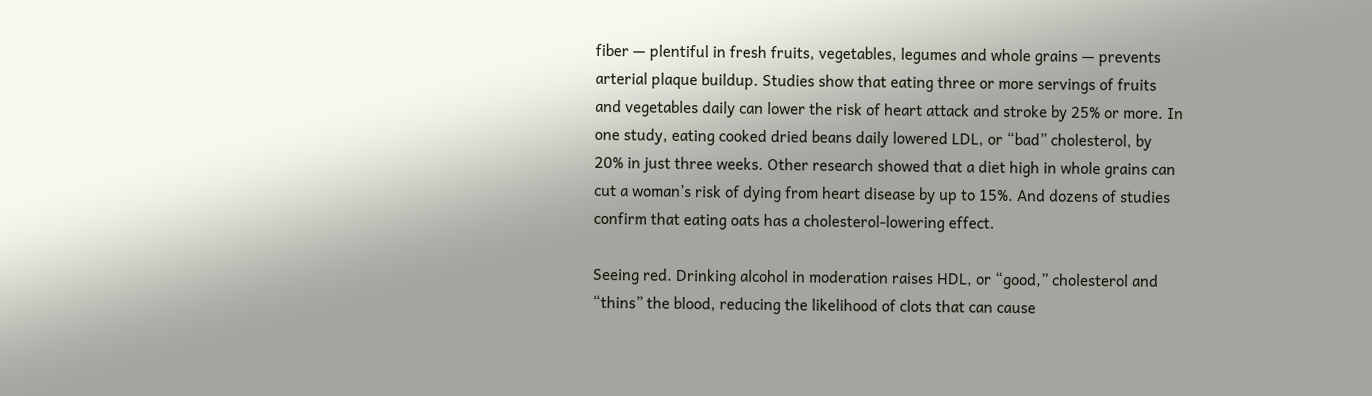fiber — plentiful in fresh fruits, vegetables, legumes and whole grains — prevents arterial plaque buildup. Studies show that eating three or more servings of fruits and vegetables daily can lower the risk of heart attack and stroke by 25% or more. In one study, eating cooked dried beans daily lowered LDL, or “bad” cholesterol, by 20% in just three weeks. Other research showed that a diet high in whole grains can cut a woman’s risk of dying from heart disease by up to 15%. And dozens of studies confirm that eating oats has a cholesterol-lowering effect.

Seeing red. Drinking alcohol in moderation raises HDL, or “good,” cholesterol and “thins” the blood, reducing the likelihood of clots that can cause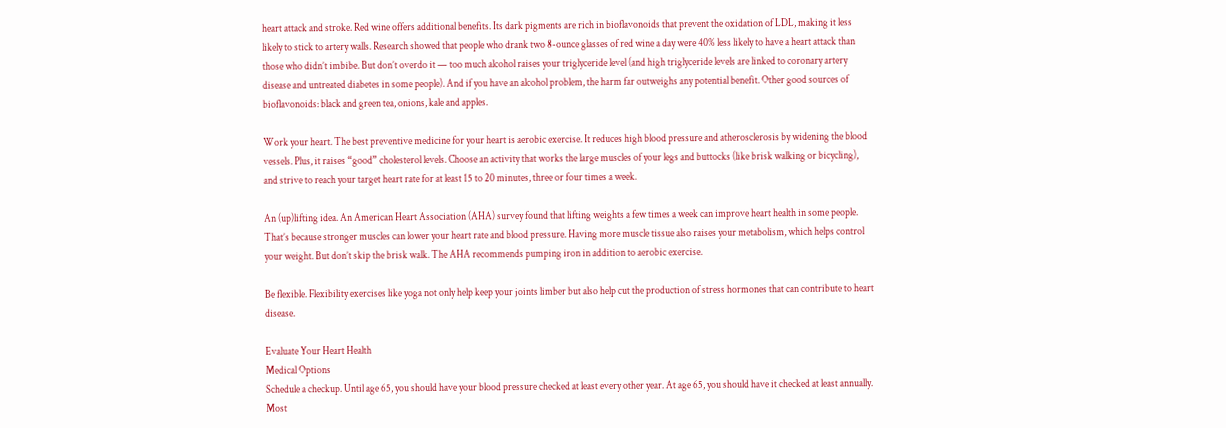heart attack and stroke. Red wine offers additional benefits. Its dark pigments are rich in bioflavonoids that prevent the oxidation of LDL, making it less likely to stick to artery walls. Research showed that people who drank two 8-ounce glasses of red wine a day were 40% less likely to have a heart attack than those who didn’t imbibe. But don’t overdo it — too much alcohol raises your triglyceride level (and high triglyceride levels are linked to coronary artery disease and untreated diabetes in some people). And if you have an alcohol problem, the harm far outweighs any potential benefit. Other good sources of bioflavonoids: black and green tea, onions, kale and apples.

Work your heart. The best preventive medicine for your heart is aerobic exercise. It reduces high blood pressure and atherosclerosis by widening the blood vessels. Plus, it raises “good” cholesterol levels. Choose an activity that works the large muscles of your legs and buttocks (like brisk walking or bicycling), and strive to reach your target heart rate for at least 15 to 20 minutes, three or four times a week.

An (up)lifting idea. An American Heart Association (AHA) survey found that lifting weights a few times a week can improve heart health in some people. That’s because stronger muscles can lower your heart rate and blood pressure. Having more muscle tissue also raises your metabolism, which helps control your weight. But don’t skip the brisk walk. The AHA recommends pumping iron in addition to aerobic exercise.

Be flexible. Flexibility exercises like yoga not only help keep your joints limber but also help cut the production of stress hormones that can contribute to heart disease.

Evaluate Your Heart Health
Medical Options
Schedule a checkup. Until age 65, you should have your blood pressure checked at least every other year. At age 65, you should have it checked at least annually. Most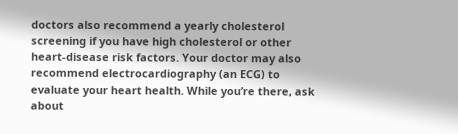doctors also recommend a yearly cholesterol screening if you have high cholesterol or other heart-disease risk factors. Your doctor may also recommend electrocardiography (an ECG) to evaluate your heart health. While you’re there, ask about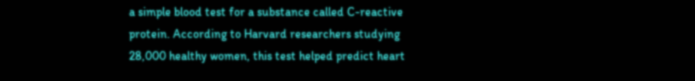a simple blood test for a substance called C-reactive protein. According to Harvard researchers studying 28,000 healthy women, this test helped predict heart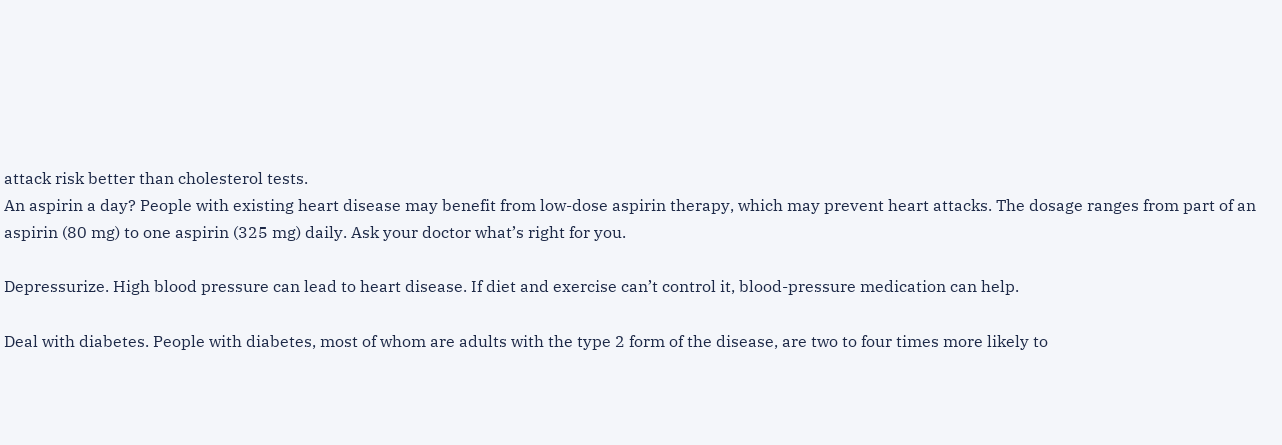attack risk better than cholesterol tests.
An aspirin a day? People with existing heart disease may benefit from low-dose aspirin therapy, which may prevent heart attacks. The dosage ranges from part of an aspirin (80 mg) to one aspirin (325 mg) daily. Ask your doctor what’s right for you.

Depressurize. High blood pressure can lead to heart disease. If diet and exercise can’t control it, blood-pressure medication can help.

Deal with diabetes. People with diabetes, most of whom are adults with the type 2 form of the disease, are two to four times more likely to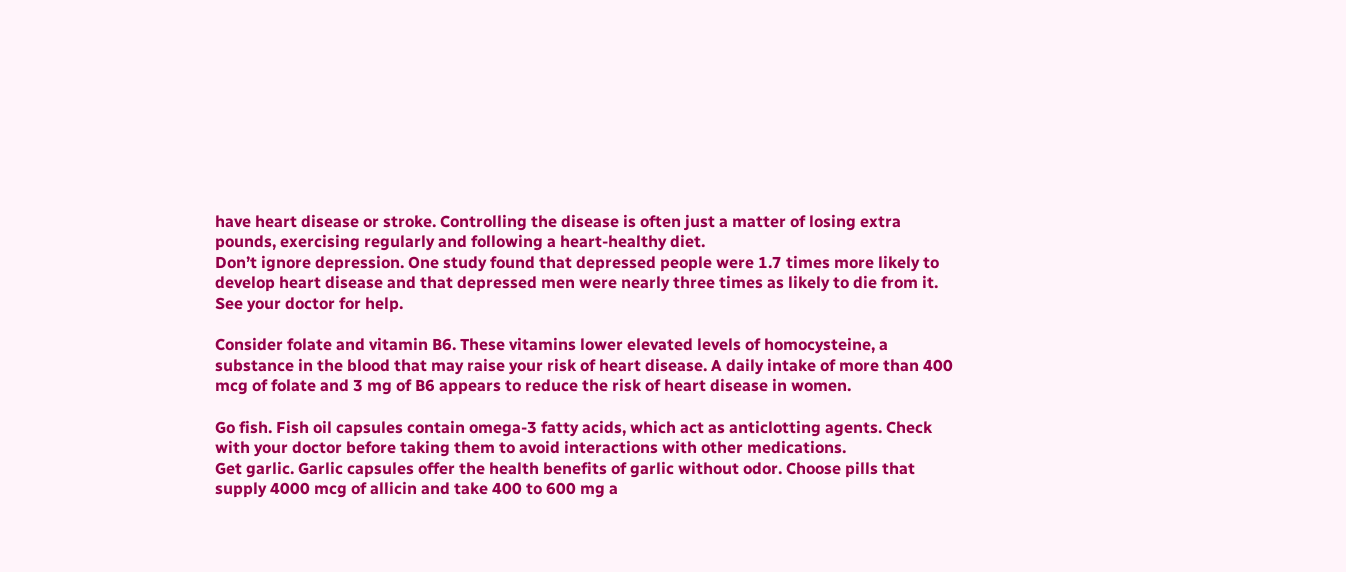have heart disease or stroke. Controlling the disease is often just a matter of losing extra pounds, exercising regularly and following a heart-healthy diet.
Don’t ignore depression. One study found that depressed people were 1.7 times more likely to develop heart disease and that depressed men were nearly three times as likely to die from it. See your doctor for help.

Consider folate and vitamin B6. These vitamins lower elevated levels of homocysteine, a substance in the blood that may raise your risk of heart disease. A daily intake of more than 400 mcg of folate and 3 mg of B6 appears to reduce the risk of heart disease in women.

Go fish. Fish oil capsules contain omega-3 fatty acids, which act as anticlotting agents. Check with your doctor before taking them to avoid interactions with other medications.
Get garlic. Garlic capsules offer the health benefits of garlic without odor. Choose pills that supply 4000 mcg of allicin and take 400 to 600 mg a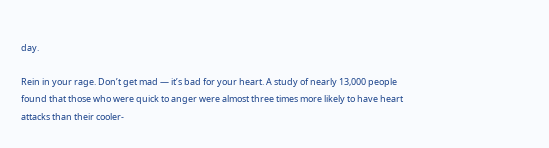day.

Rein in your rage. Don’t get mad — it’s bad for your heart. A study of nearly 13,000 people found that those who were quick to anger were almost three times more likely to have heart attacks than their cooler-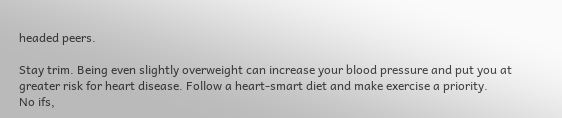headed peers.

Stay trim. Being even slightly overweight can increase your blood pressure and put you at greater risk for heart disease. Follow a heart-smart diet and make exercise a priority.
No ifs,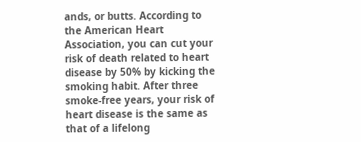ands, or butts. According to the American Heart Association, you can cut your risk of death related to heart disease by 50% by kicking the smoking habit. After three smoke-free years, your risk of heart disease is the same as that of a lifelong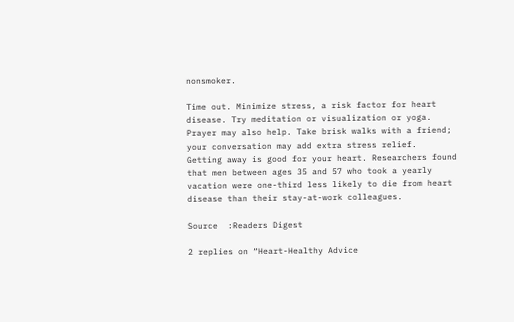nonsmoker.

Time out. Minimize stress, a risk factor for heart disease. Try meditation or visualization or yoga. Prayer may also help. Take brisk walks with a friend; your conversation may add extra stress relief.
Getting away is good for your heart. Researchers found that men between ages 35 and 57 who took a yearly vacation were one-third less likely to die from heart disease than their stay-at-work colleagues.

Source  :Readers Digest

2 replies on “Heart-Healthy Advice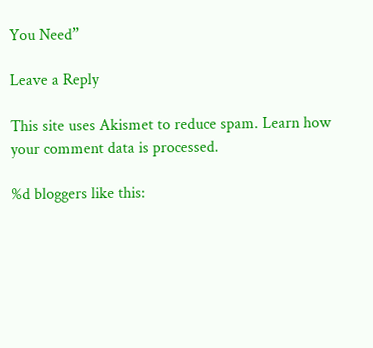You Need”

Leave a Reply

This site uses Akismet to reduce spam. Learn how your comment data is processed.

%d bloggers like this: